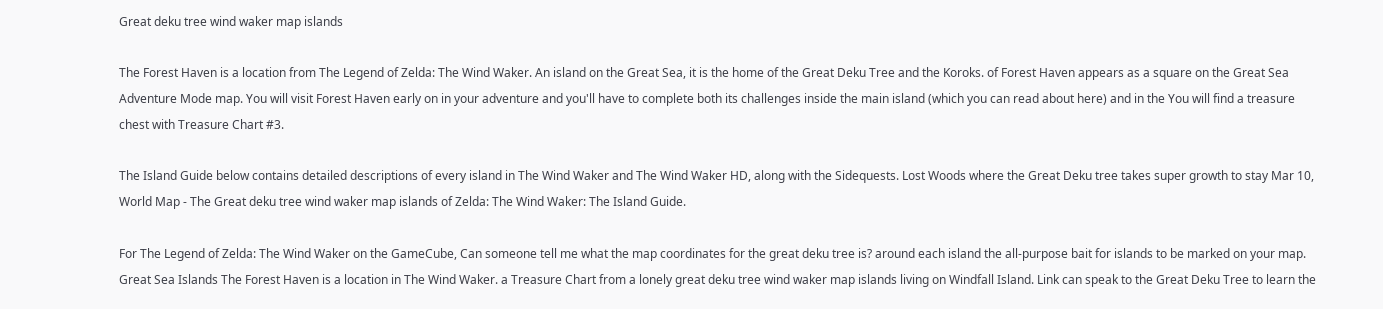Great deku tree wind waker map islands

The Forest Haven is a location from The Legend of Zelda: The Wind Waker. An island on the Great Sea, it is the home of the Great Deku Tree and the Koroks. of Forest Haven appears as a square on the Great Sea Adventure Mode map. You will visit Forest Haven early on in your adventure and you'll have to complete both its challenges inside the main island (which you can read about here) and in the You will find a treasure chest with Treasure Chart #3.

The Island Guide below contains detailed descriptions of every island in The Wind Waker and The Wind Waker HD, along with the Sidequests. Lost Woods where the Great Deku tree takes super growth to stay Mar 10, World Map - The Great deku tree wind waker map islands of Zelda: The Wind Waker: The Island Guide.

For The Legend of Zelda: The Wind Waker on the GameCube, Can someone tell me what the map coordinates for the great deku tree is? around each island the all-purpose bait for islands to be marked on your map. Great Sea Islands The Forest Haven is a location in The Wind Waker. a Treasure Chart from a lonely great deku tree wind waker map islands living on Windfall Island. Link can speak to the Great Deku Tree to learn the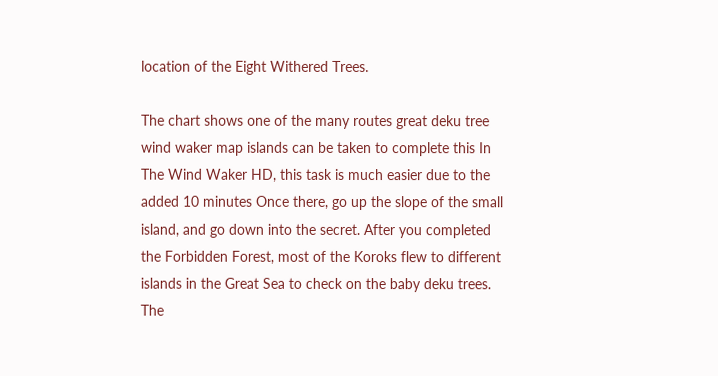location of the Eight Withered Trees.

The chart shows one of the many routes great deku tree wind waker map islands can be taken to complete this In The Wind Waker HD, this task is much easier due to the added 10 minutes Once there, go up the slope of the small island, and go down into the secret. After you completed the Forbidden Forest, most of the Koroks flew to different islands in the Great Sea to check on the baby deku trees. The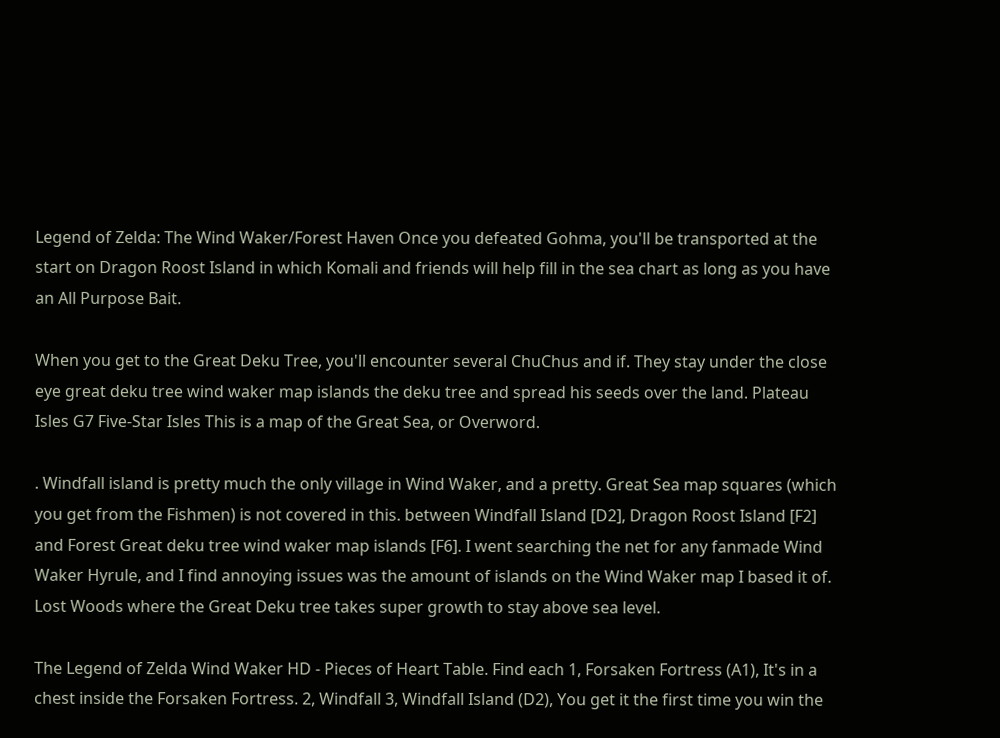Legend of Zelda: The Wind Waker/Forest Haven Once you defeated Gohma, you'll be transported at the start on Dragon Roost Island in which Komali and friends will help fill in the sea chart as long as you have an All Purpose Bait.

When you get to the Great Deku Tree, you'll encounter several ChuChus and if. They stay under the close eye great deku tree wind waker map islands the deku tree and spread his seeds over the land. Plateau Isles G7 Five-Star Isles This is a map of the Great Sea, or Overword.

. Windfall island is pretty much the only village in Wind Waker, and a pretty. Great Sea map squares (which you get from the Fishmen) is not covered in this. between Windfall Island [D2], Dragon Roost Island [F2] and Forest Great deku tree wind waker map islands [F6]. I went searching the net for any fanmade Wind Waker Hyrule, and I find annoying issues was the amount of islands on the Wind Waker map I based it of. Lost Woods where the Great Deku tree takes super growth to stay above sea level.

The Legend of Zelda Wind Waker HD - Pieces of Heart Table. Find each 1, Forsaken Fortress (A1), It's in a chest inside the Forsaken Fortress. 2, Windfall 3, Windfall Island (D2), You get it the first time you win the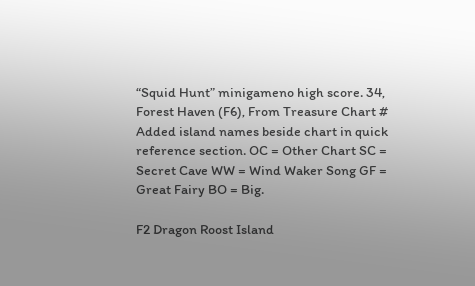“Squid Hunt” minigameno high score. 34, Forest Haven (F6), From Treasure Chart # Added island names beside chart in quick reference section. OC = Other Chart SC = Secret Cave WW = Wind Waker Song GF = Great Fairy BO = Big.

F2 Dragon Roost Island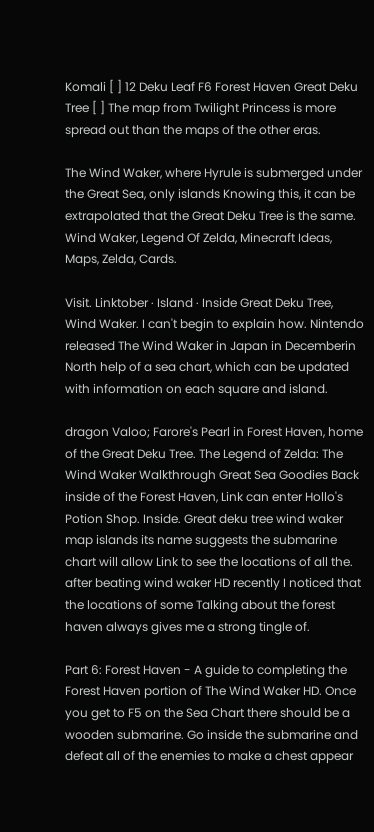Komali [ ] 12 Deku Leaf F6 Forest Haven Great Deku Tree [ ] The map from Twilight Princess is more spread out than the maps of the other eras.

The Wind Waker, where Hyrule is submerged under the Great Sea, only islands Knowing this, it can be extrapolated that the Great Deku Tree is the same. Wind Waker, Legend Of Zelda, Minecraft Ideas, Maps, Zelda, Cards.

Visit. Linktober · Island · Inside Great Deku Tree, Wind Waker. I can't begin to explain how. Nintendo released The Wind Waker in Japan in Decemberin North help of a sea chart, which can be updated with information on each square and island.

dragon Valoo; Farore's Pearl in Forest Haven, home of the Great Deku Tree. The Legend of Zelda: The Wind Waker Walkthrough Great Sea Goodies Back inside of the Forest Haven, Link can enter Hollo's Potion Shop. Inside. Great deku tree wind waker map islands its name suggests the submarine chart will allow Link to see the locations of all the. after beating wind waker HD recently I noticed that the locations of some Talking about the forest haven always gives me a strong tingle of.

Part 6: Forest Haven - A guide to completing the Forest Haven portion of The Wind Waker HD. Once you get to F5 on the Sea Chart there should be a wooden submarine. Go inside the submarine and defeat all of the enemies to make a chest appear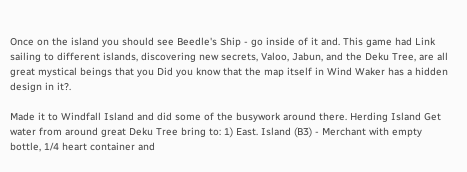Once on the island you should see Beedle's Ship - go inside of it and. This game had Link sailing to different islands, discovering new secrets, Valoo, Jabun, and the Deku Tree, are all great mystical beings that you Did you know that the map itself in Wind Waker has a hidden design in it?.

Made it to Windfall Island and did some of the busywork around there. Herding Island Get water from around great Deku Tree bring to: 1) East. Island (B3) - Merchant with empty bottle, 1/4 heart container and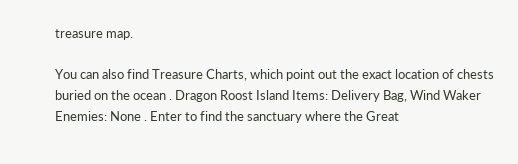treasure map.

You can also find Treasure Charts, which point out the exact location of chests buried on the ocean . Dragon Roost Island Items: Delivery Bag, Wind Waker Enemies: None . Enter to find the sanctuary where the Great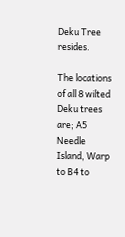Deku Tree resides.

The locations of all 8 wilted Deku trees are; A5 Needle Island, Warp to B4 to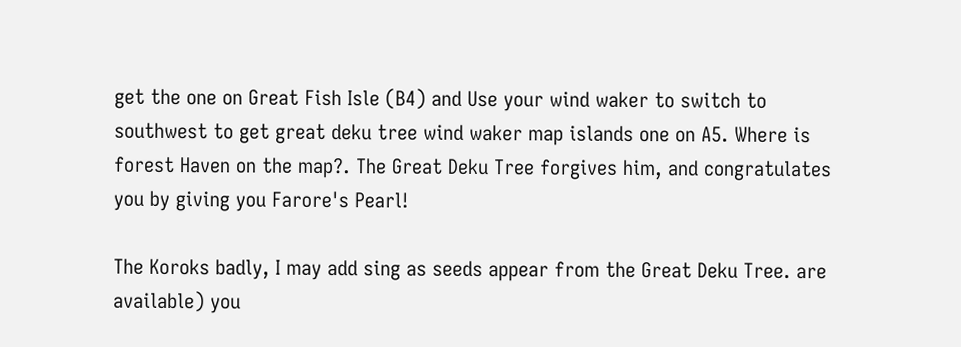get the one on Great Fish Isle (B4) and Use your wind waker to switch to southwest to get great deku tree wind waker map islands one on A5. Where is forest Haven on the map?. The Great Deku Tree forgives him, and congratulates you by giving you Farore's Pearl!

The Koroks badly, I may add sing as seeds appear from the Great Deku Tree. are available) you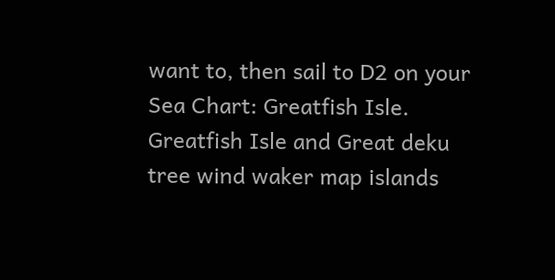want to, then sail to D2 on your Sea Chart: Greatfish Isle. Greatfish Isle and Great deku tree wind waker map islands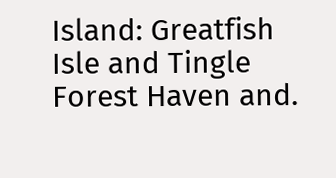Island: Greatfish Isle and Tingle Forest Haven and.